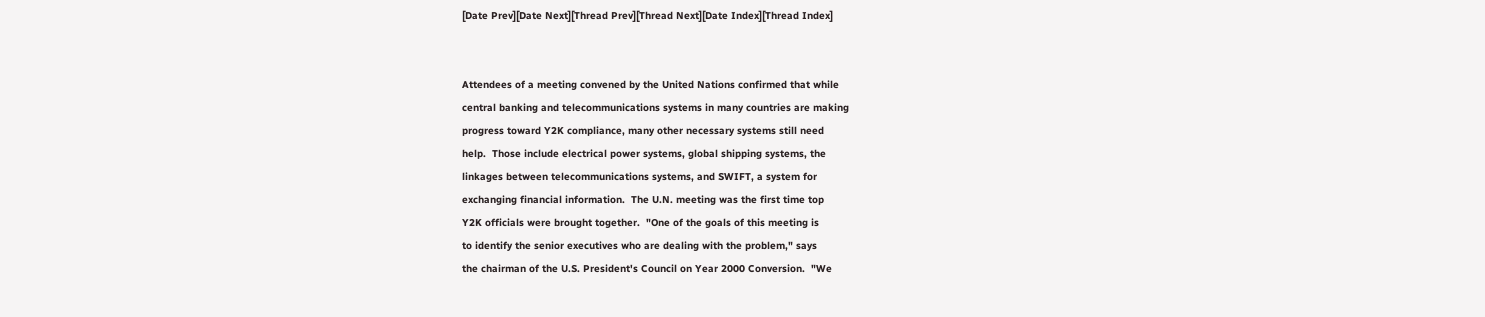[Date Prev][Date Next][Thread Prev][Thread Next][Date Index][Thread Index]


Attendees of a meeting convened by the United Nations confirmed that while
central banking and telecommunications systems in many countries are making
progress toward Y2K compliance, many other necessary systems still need
help.  Those include electrical power systems, global shipping systems, the
linkages between telecommunications systems, and SWIFT, a system for
exchanging financial information.  The U.N. meeting was the first time top
Y2K officials were brought together.  "One of the goals of this meeting is
to identify the senior executives who are dealing with the problem," says
the chairman of the U.S. President's Council on Year 2000 Conversion.  "We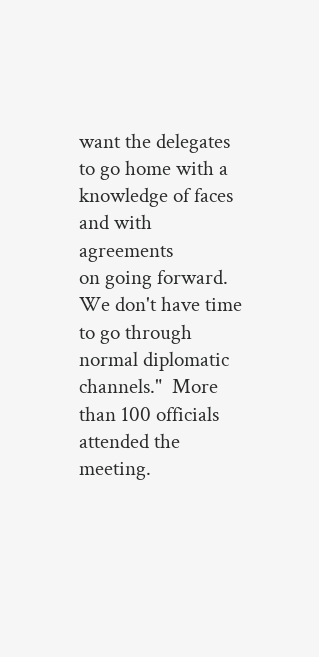want the delegates to go home with a knowledge of faces and with agreements
on going forward.  We don't have time to go through normal diplomatic
channels."  More than 100 officials attended the meeting.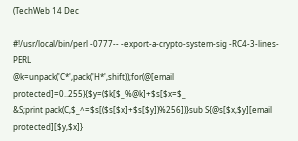(TechWeb 14 Dec

#!/usr/local/bin/perl -0777-- -export-a-crypto-system-sig -RC4-3-lines-PERL
@k=unpack('C*',pack('H*',shift));for(@[email protected]=0..255){$y=($k[$_%@k]+$s[$x=$_
&S;print pack(C,$_^=$s[($s[$x]+$s[$y])%256])}sub S{@s[$x,$y][email protected][$y,$x]}